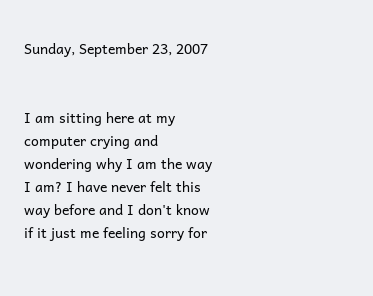Sunday, September 23, 2007


I am sitting here at my computer crying and wondering why I am the way I am? I have never felt this way before and I don't know if it just me feeling sorry for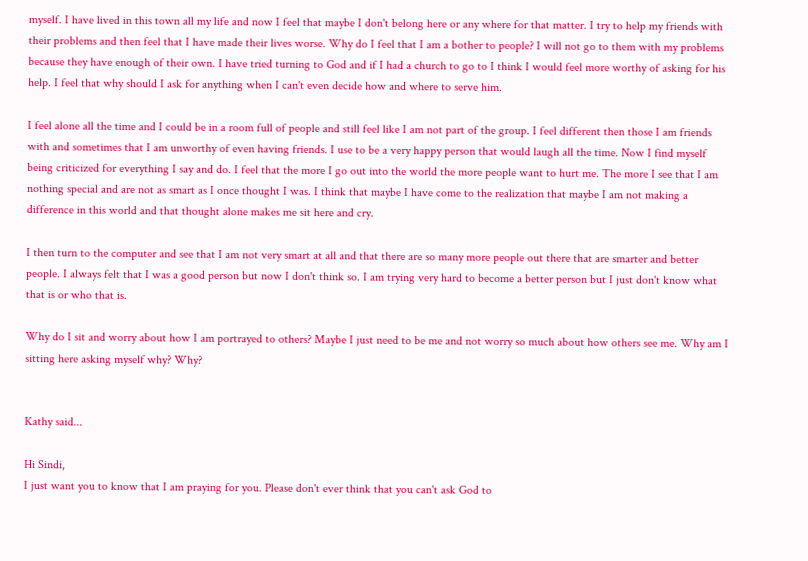myself. I have lived in this town all my life and now I feel that maybe I don't belong here or any where for that matter. I try to help my friends with their problems and then feel that I have made their lives worse. Why do I feel that I am a bother to people? I will not go to them with my problems because they have enough of their own. I have tried turning to God and if I had a church to go to I think I would feel more worthy of asking for his help. I feel that why should I ask for anything when I can't even decide how and where to serve him.

I feel alone all the time and I could be in a room full of people and still feel like I am not part of the group. I feel different then those I am friends with and sometimes that I am unworthy of even having friends. I use to be a very happy person that would laugh all the time. Now I find myself being criticized for everything I say and do. I feel that the more I go out into the world the more people want to hurt me. The more I see that I am nothing special and are not as smart as I once thought I was. I think that maybe I have come to the realization that maybe I am not making a difference in this world and that thought alone makes me sit here and cry.

I then turn to the computer and see that I am not very smart at all and that there are so many more people out there that are smarter and better people. I always felt that I was a good person but now I don't think so. I am trying very hard to become a better person but I just don't know what that is or who that is.

Why do I sit and worry about how I am portrayed to others? Maybe I just need to be me and not worry so much about how others see me. Why am I sitting here asking myself why? Why?


Kathy said...

Hi Sindi,
I just want you to know that I am praying for you. Please don't ever think that you can't ask God to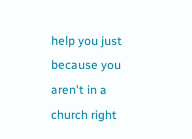help you just because you aren't in a church right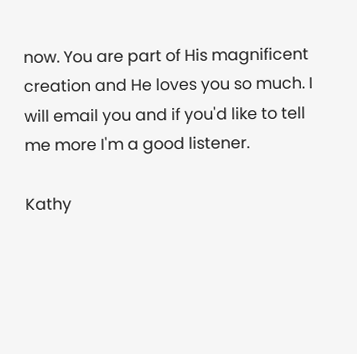now. You are part of His magnificent creation and He loves you so much. I will email you and if you'd like to tell me more I'm a good listener.

Kathy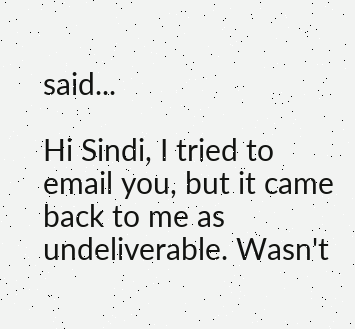said...

Hi Sindi, I tried to email you, but it came back to me as undeliverable. Wasn't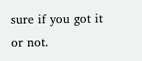sure if you got it or not.